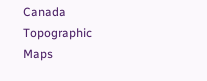Canada Topographic Maps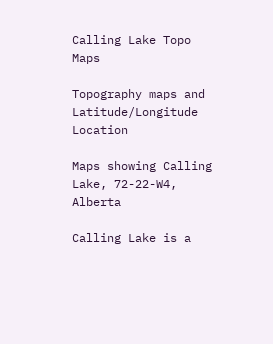Calling Lake Topo Maps

Topography maps and Latitude/Longitude Location

Maps showing Calling Lake, 72-22-W4, Alberta

Calling Lake is a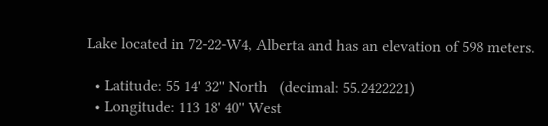Lake located in 72-22-W4, Alberta and has an elevation of 598 meters.

  • Latitude: 55 14' 32'' North   (decimal: 55.2422221)
  • Longitude: 113 18' 40'' West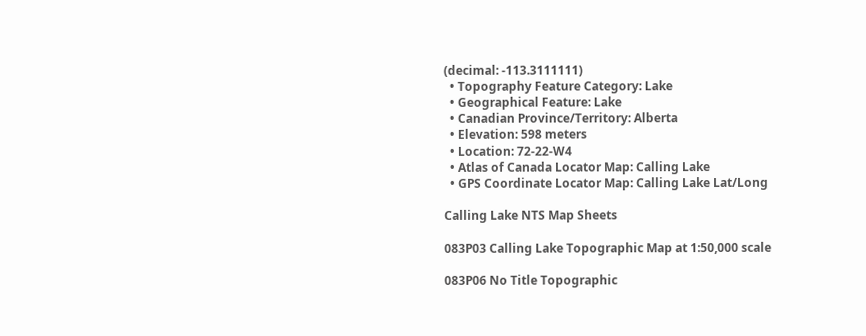(decimal: -113.3111111)
  • Topography Feature Category: Lake
  • Geographical Feature: Lake
  • Canadian Province/Territory: Alberta
  • Elevation: 598 meters
  • Location: 72-22-W4
  • Atlas of Canada Locator Map: Calling Lake
  • GPS Coordinate Locator Map: Calling Lake Lat/Long

Calling Lake NTS Map Sheets

083P03 Calling Lake Topographic Map at 1:50,000 scale

083P06 No Title Topographic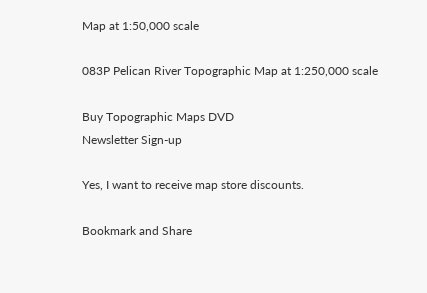Map at 1:50,000 scale

083P Pelican River Topographic Map at 1:250,000 scale

Buy Topographic Maps DVD
Newsletter Sign-up

Yes, I want to receive map store discounts.

Bookmark and Share